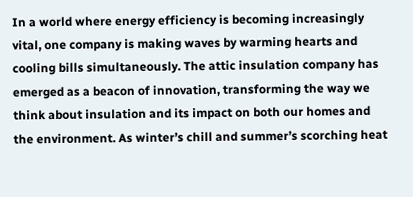In a world where energy efficiency is becoming increasingly vital, one company is making waves by warming hearts and cooling bills simultaneously. The attic insulation company has emerged as a beacon of innovation, transforming the way we think about insulation and its impact on both our homes and the environment. As winter’s chill and summer’s scorching heat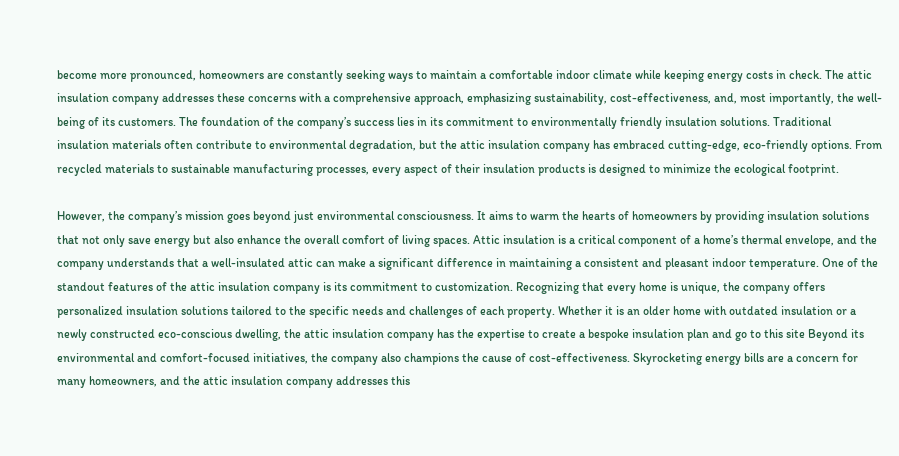become more pronounced, homeowners are constantly seeking ways to maintain a comfortable indoor climate while keeping energy costs in check. The attic insulation company addresses these concerns with a comprehensive approach, emphasizing sustainability, cost-effectiveness, and, most importantly, the well-being of its customers. The foundation of the company’s success lies in its commitment to environmentally friendly insulation solutions. Traditional insulation materials often contribute to environmental degradation, but the attic insulation company has embraced cutting-edge, eco-friendly options. From recycled materials to sustainable manufacturing processes, every aspect of their insulation products is designed to minimize the ecological footprint.

However, the company’s mission goes beyond just environmental consciousness. It aims to warm the hearts of homeowners by providing insulation solutions that not only save energy but also enhance the overall comfort of living spaces. Attic insulation is a critical component of a home’s thermal envelope, and the company understands that a well-insulated attic can make a significant difference in maintaining a consistent and pleasant indoor temperature. One of the standout features of the attic insulation company is its commitment to customization. Recognizing that every home is unique, the company offers personalized insulation solutions tailored to the specific needs and challenges of each property. Whether it is an older home with outdated insulation or a newly constructed eco-conscious dwelling, the attic insulation company has the expertise to create a bespoke insulation plan and go to this site Beyond its environmental and comfort-focused initiatives, the company also champions the cause of cost-effectiveness. Skyrocketing energy bills are a concern for many homeowners, and the attic insulation company addresses this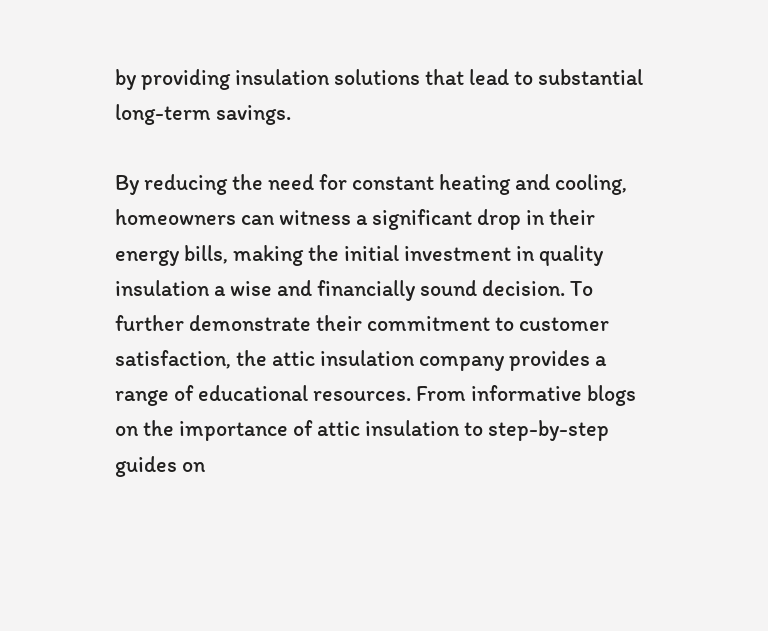by providing insulation solutions that lead to substantial long-term savings.

By reducing the need for constant heating and cooling, homeowners can witness a significant drop in their energy bills, making the initial investment in quality insulation a wise and financially sound decision. To further demonstrate their commitment to customer satisfaction, the attic insulation company provides a range of educational resources. From informative blogs on the importance of attic insulation to step-by-step guides on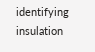identifying insulation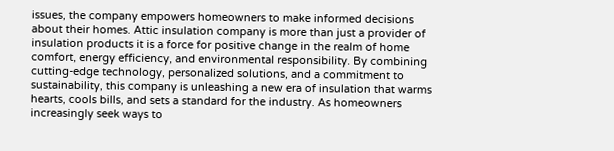issues, the company empowers homeowners to make informed decisions about their homes. Attic insulation company is more than just a provider of insulation products it is a force for positive change in the realm of home comfort, energy efficiency, and environmental responsibility. By combining cutting-edge technology, personalized solutions, and a commitment to sustainability, this company is unleashing a new era of insulation that warms hearts, cools bills, and sets a standard for the industry. As homeowners increasingly seek ways to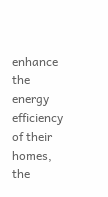enhance the energy efficiency of their homes, the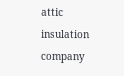attic insulation company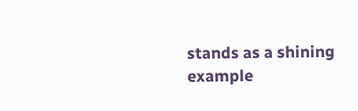stands as a shining example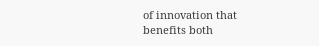of innovation that benefits both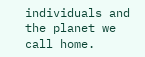individuals and the planet we call home.